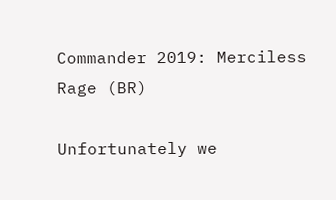Commander 2019: Merciless Rage (BR)

Unfortunately we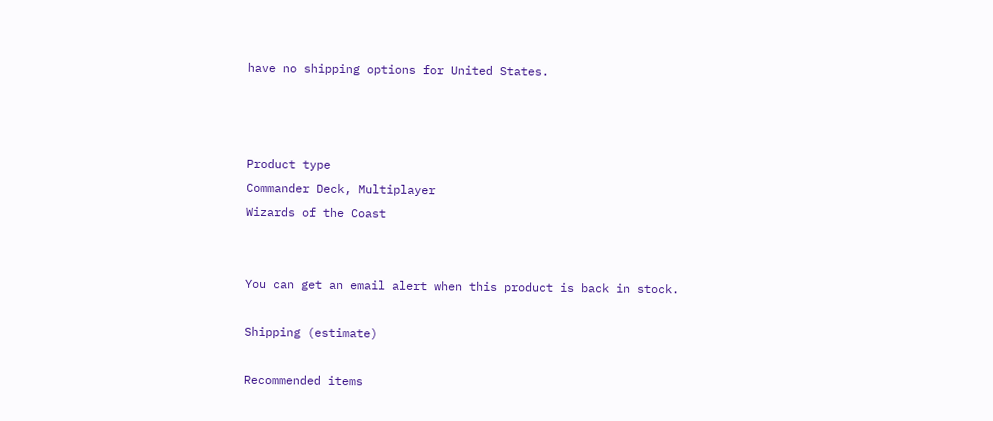have no shipping options for United States.



Product type
Commander Deck, Multiplayer
Wizards of the Coast


You can get an email alert when this product is back in stock.

Shipping (estimate)

Recommended items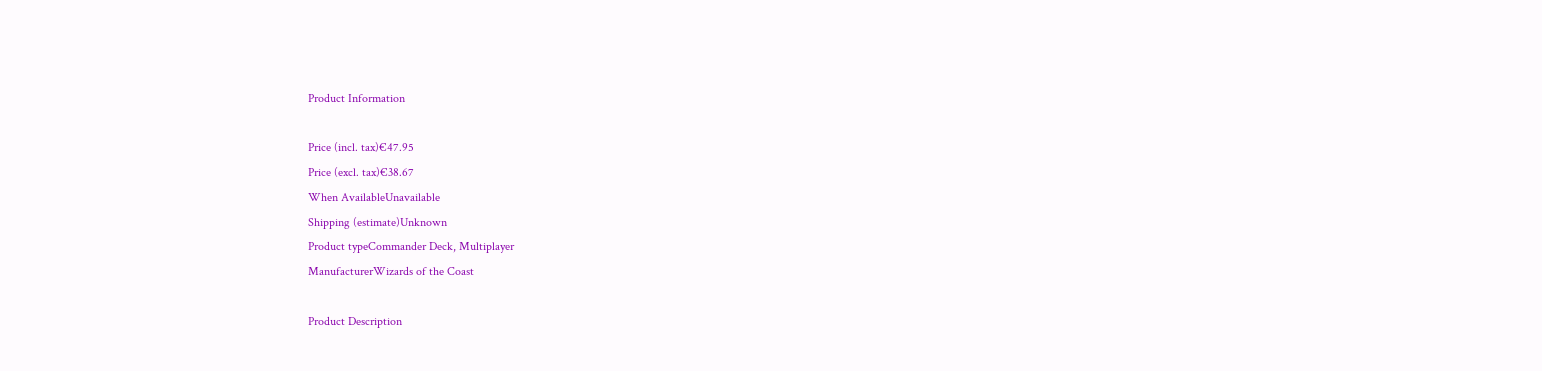Product Information

Price (incl. tax)€47.95
Price (excl. tax)€38.67
When AvailableUnavailable
Shipping (estimate)Unknown
Product typeCommander Deck, Multiplayer
ManufacturerWizards of the Coast

Product Description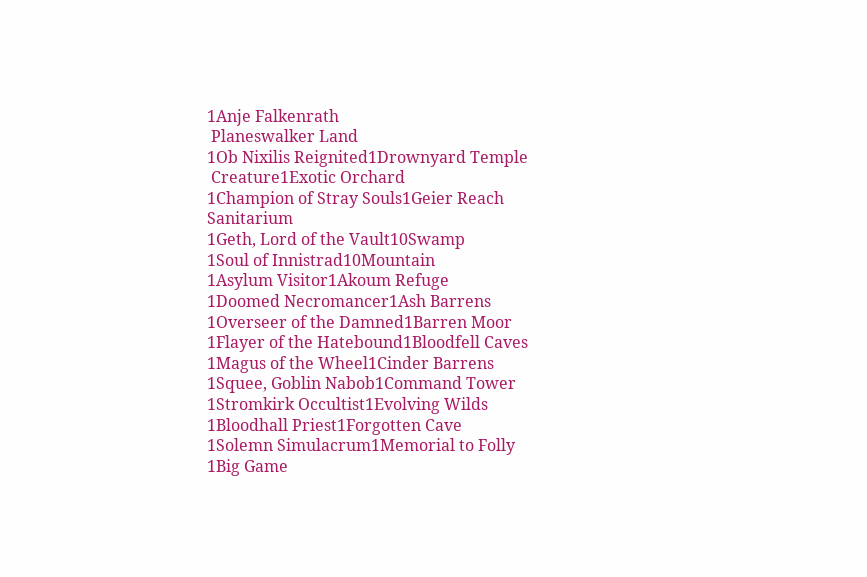1Anje Falkenrath
 Planeswalker Land
1Ob Nixilis Reignited1Drownyard Temple
 Creature1Exotic Orchard
1Champion of Stray Souls1Geier Reach Sanitarium
1Geth, Lord of the Vault10Swamp
1Soul of Innistrad10Mountain
1Asylum Visitor1Akoum Refuge
1Doomed Necromancer1Ash Barrens
1Overseer of the Damned1Barren Moor
1Flayer of the Hatebound1Bloodfell Caves
1Magus of the Wheel1Cinder Barrens
1Squee, Goblin Nabob1Command Tower
1Stromkirk Occultist1Evolving Wilds
1Bloodhall Priest1Forgotten Cave
1Solemn Simulacrum1Memorial to Folly
1Big Game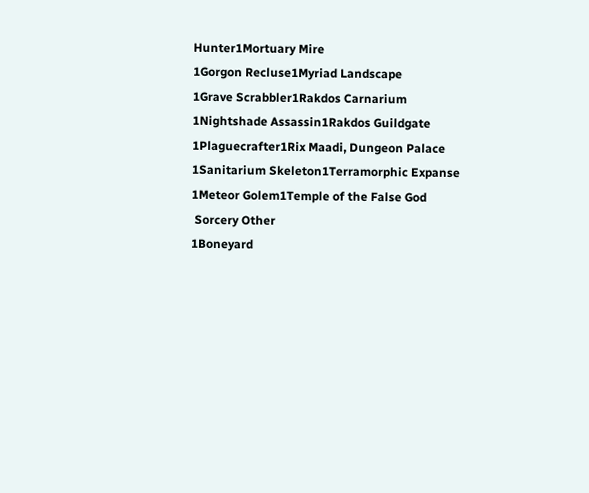Hunter1Mortuary Mire
1Gorgon Recluse1Myriad Landscape
1Grave Scrabbler1Rakdos Carnarium
1Nightshade Assassin1Rakdos Guildgate
1Plaguecrafter1Rix Maadi, Dungeon Palace
1Sanitarium Skeleton1Terramorphic Expanse
1Meteor Golem1Temple of the False God
 Sorcery Other
1Boneyard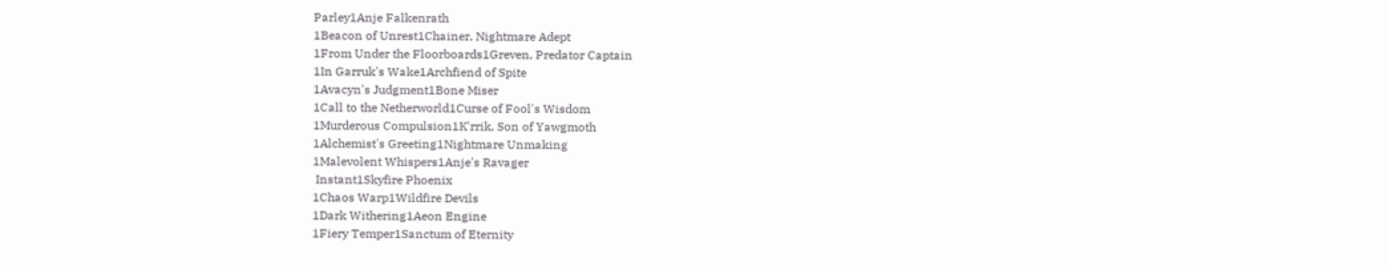Parley1Anje Falkenrath
1Beacon of Unrest1Chainer, Nightmare Adept
1From Under the Floorboards1Greven, Predator Captain
1In Garruk's Wake1Archfiend of Spite
1Avacyn's Judgment1Bone Miser
1Call to the Netherworld1Curse of Fool's Wisdom
1Murderous Compulsion1K'rrik, Son of Yawgmoth
1Alchemist's Greeting1Nightmare Unmaking
1Malevolent Whispers1Anje's Ravager
 Instant1Skyfire Phoenix
1Chaos Warp1Wildfire Devils
1Dark Withering1Aeon Engine
1Fiery Temper1Sanctum of Eternity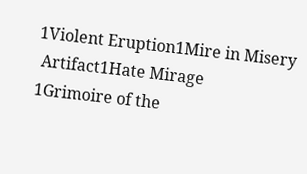1Violent Eruption1Mire in Misery
 Artifact1Hate Mirage
1Grimoire of the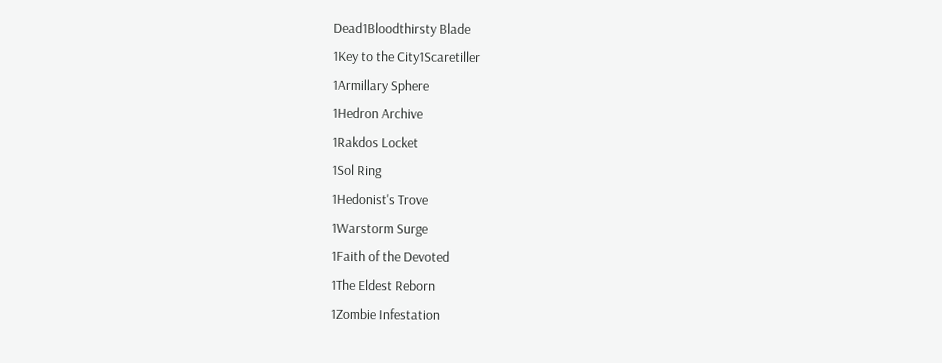Dead1Bloodthirsty Blade
1Key to the City1Scaretiller
1Armillary Sphere
1Hedron Archive
1Rakdos Locket
1Sol Ring
1Hedonist's Trove
1Warstorm Surge
1Faith of the Devoted
1The Eldest Reborn
1Zombie Infestation